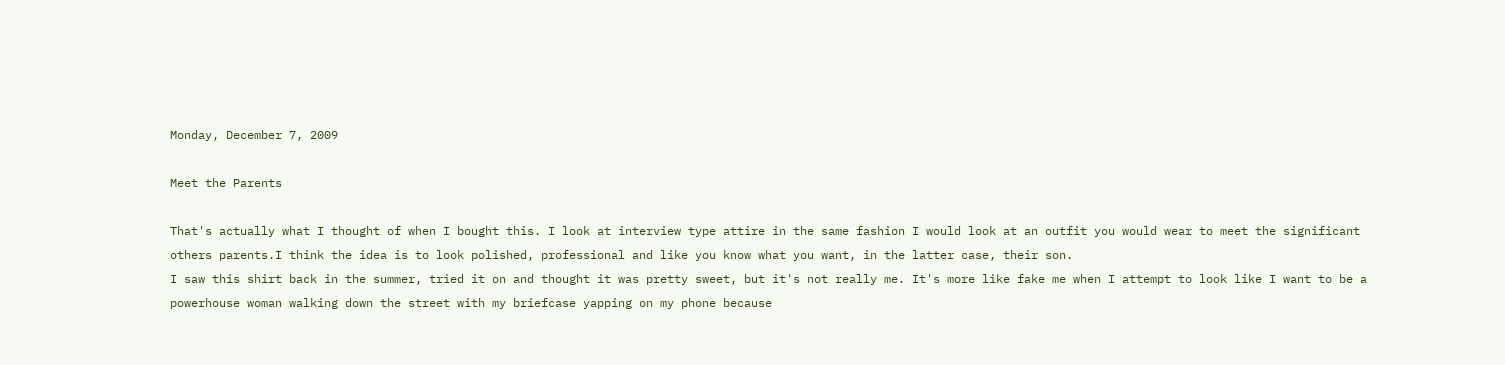Monday, December 7, 2009

Meet the Parents

That's actually what I thought of when I bought this. I look at interview type attire in the same fashion I would look at an outfit you would wear to meet the significant others parents.I think the idea is to look polished, professional and like you know what you want, in the latter case, their son.
I saw this shirt back in the summer, tried it on and thought it was pretty sweet, but it's not really me. It's more like fake me when I attempt to look like I want to be a powerhouse woman walking down the street with my briefcase yapping on my phone because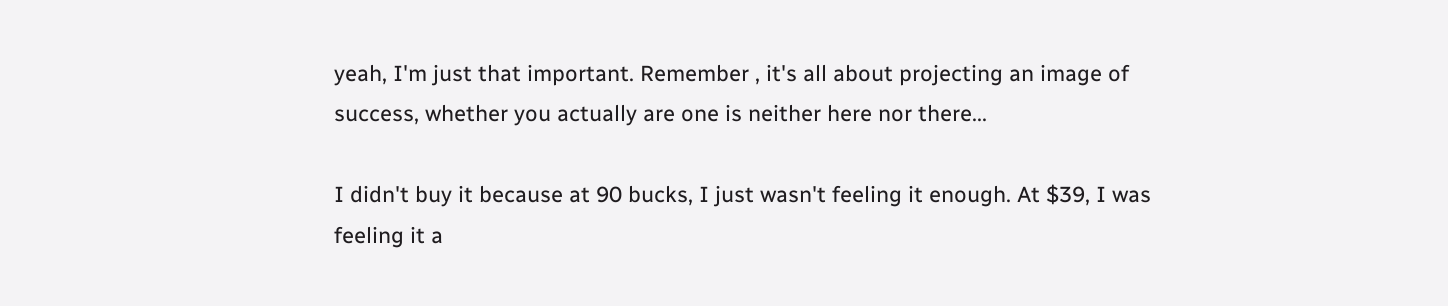yeah, I'm just that important. Remember , it's all about projecting an image of success, whether you actually are one is neither here nor there...

I didn't buy it because at 90 bucks, I just wasn't feeling it enough. At $39, I was feeling it a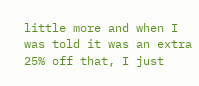little more and when I was told it was an extra 25% off that, I just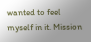wanted to feel myself in it. Mission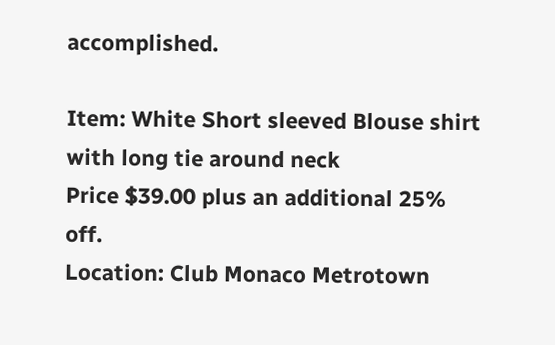accomplished.

Item: White Short sleeved Blouse shirt with long tie around neck
Price $39.00 plus an additional 25% off.
Location: Club Monaco Metrotown